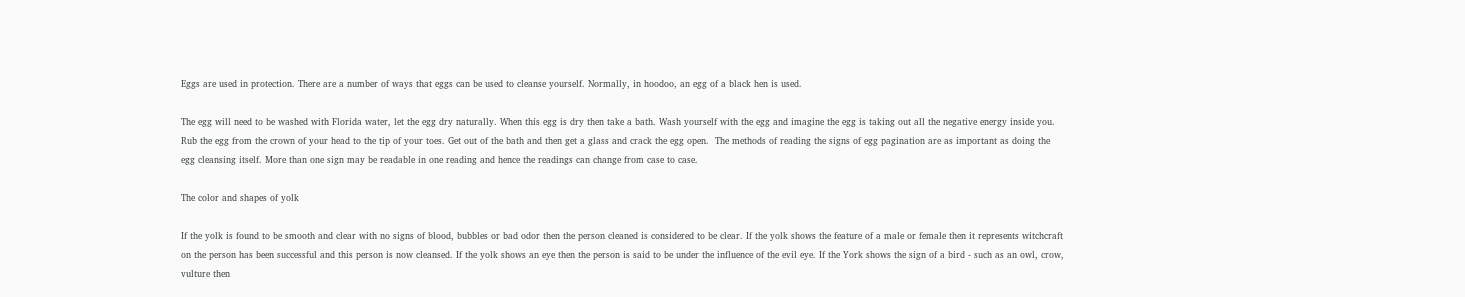Eggs are used in protection. There are a number of ways that eggs can be used to cleanse yourself. Normally, in hoodoo, an egg of a black hen is used.

The egg will need to be washed with Florida water, let the egg dry naturally. When this egg is dry then take a bath. Wash yourself with the egg and imagine the egg is taking out all the negative energy inside you. Rub the egg from the crown of your head to the tip of your toes. Get out of the bath and then get a glass and crack the egg open.  The methods of reading the signs of egg pagination are as important as doing the egg cleansing itself. More than one sign may be readable in one reading and hence the readings can change from case to case.

The color and shapes of yolk

If the yolk is found to be smooth and clear with no signs of blood, bubbles or bad odor then the person cleaned is considered to be clear. If the yolk shows the feature of a male or female then it represents witchcraft on the person has been successful and this person is now cleansed. If the yolk shows an eye then the person is said to be under the influence of the evil eye. If the York shows the sign of a bird - such as an owl, crow, vulture then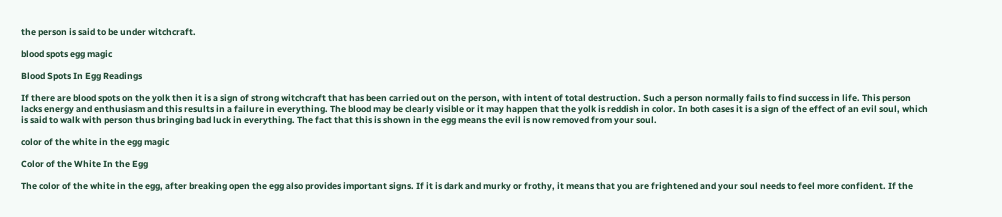the person is said to be under witchcraft.

blood spots egg magic

Blood Spots In Egg Readings

If there are blood spots on the yolk then it is a sign of strong witchcraft that has been carried out on the person, with intent of total destruction. Such a person normally fails to find success in life. This person lacks energy and enthusiasm and this results in a failure in everything. The blood may be clearly visible or it may happen that the yolk is reddish in color. In both cases it is a sign of the effect of an evil soul, which is said to walk with person thus bringing bad luck in everything. The fact that this is shown in the egg means the evil is now removed from your soul.

color of the white in the egg magic

Color of the White In the Egg

The color of the white in the egg, after breaking open the egg also provides important signs. If it is dark and murky or frothy, it means that you are frightened and your soul needs to feel more confident. If the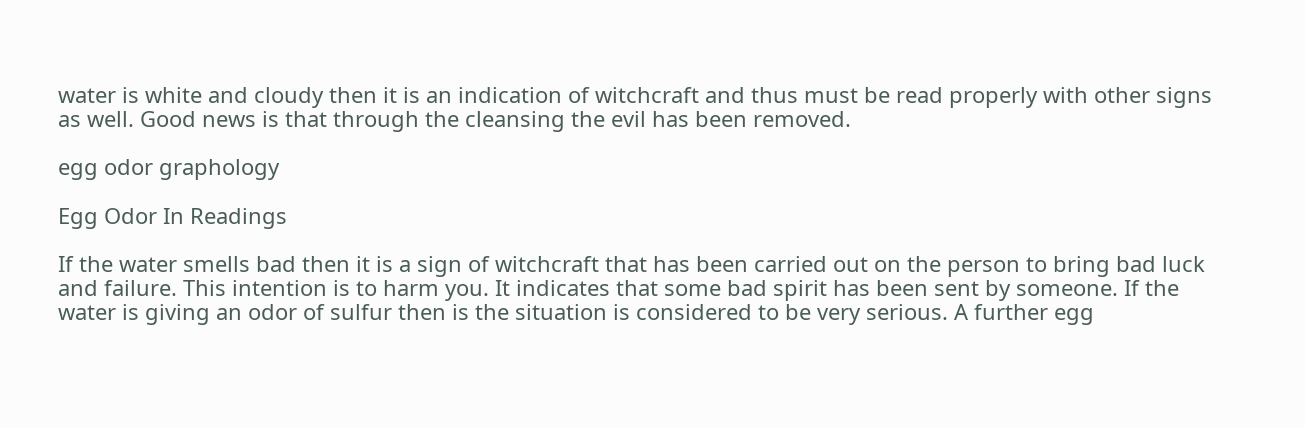water is white and cloudy then it is an indication of witchcraft and thus must be read properly with other signs as well. Good news is that through the cleansing the evil has been removed.

egg odor graphology

Egg Odor In Readings

If the water smells bad then it is a sign of witchcraft that has been carried out on the person to bring bad luck and failure. This intention is to harm you. It indicates that some bad spirit has been sent by someone. If the water is giving an odor of sulfur then is the situation is considered to be very serious. A further egg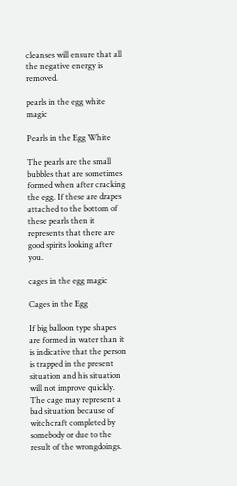cleanses will ensure that all the negative energy is removed.

pearls in the egg white magic

Pearls in the Egg White

The pearls are the small bubbles that are sometimes formed when after cracking the egg. If these are drapes attached to the bottom of these pearls then it represents that there are good spirits looking after you.

cages in the egg magic

Cages in the Egg

If big balloon type shapes are formed in water than it is indicative that the person is trapped in the present situation and his situation will not improve quickly. The cage may represent a bad situation because of witchcraft completed by somebody or due to the result of the wrongdoings.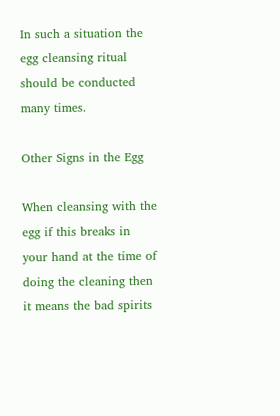In such a situation the egg cleansing ritual should be conducted many times.

Other Signs in the Egg

When cleansing with the egg if this breaks in your hand at the time of doing the cleaning then it means the bad spirits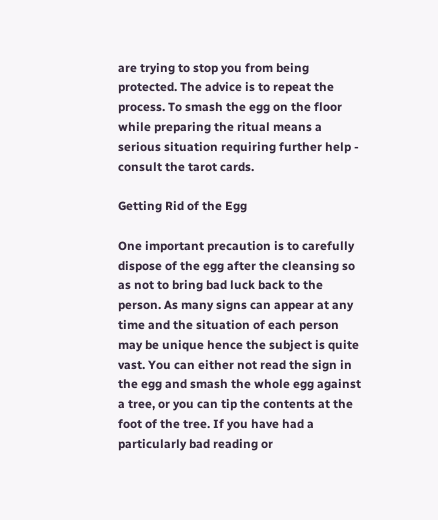are trying to stop you from being protected. The advice is to repeat the process. To smash the egg on the floor while preparing the ritual means a serious situation requiring further help - consult the tarot cards.

Getting Rid of the Egg

One important precaution is to carefully dispose of the egg after the cleansing so as not to bring bad luck back to the person. As many signs can appear at any time and the situation of each person may be unique hence the subject is quite vast. You can either not read the sign in the egg and smash the whole egg against a tree, or you can tip the contents at the foot of the tree. If you have had a particularly bad reading or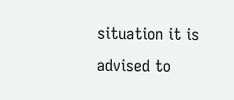situation it is advised to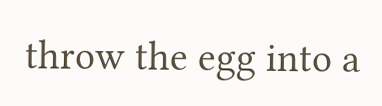throw the egg into a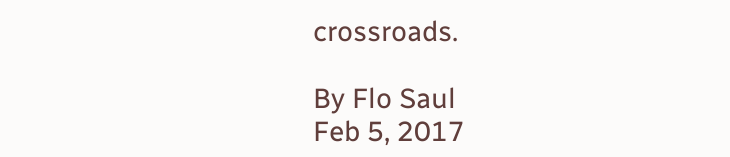crossroads.

By Flo Saul
Feb 5, 2017